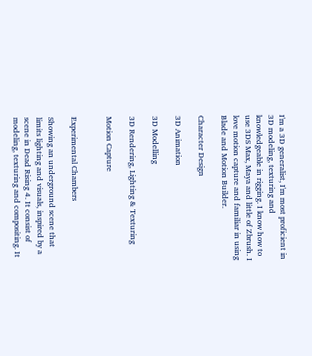I'm a 3D generalist, I'm most proficient in 3D modeling, texturing and knowledgeable in rigging. I know how to use 3DS Max, Maya and little of Zbrush. I love motion capture and familiar in using Blade and Motion Builder.

Character Design

3D Animation

3D Modelling

3D Rendering, Lighting & Texturing

Motion Capture


Experimental Chambers

Showing an underground scene that limits lighting and visuals, inspired by a scene in Dead Rising 4. It consist of modeling, texturing and compositing. It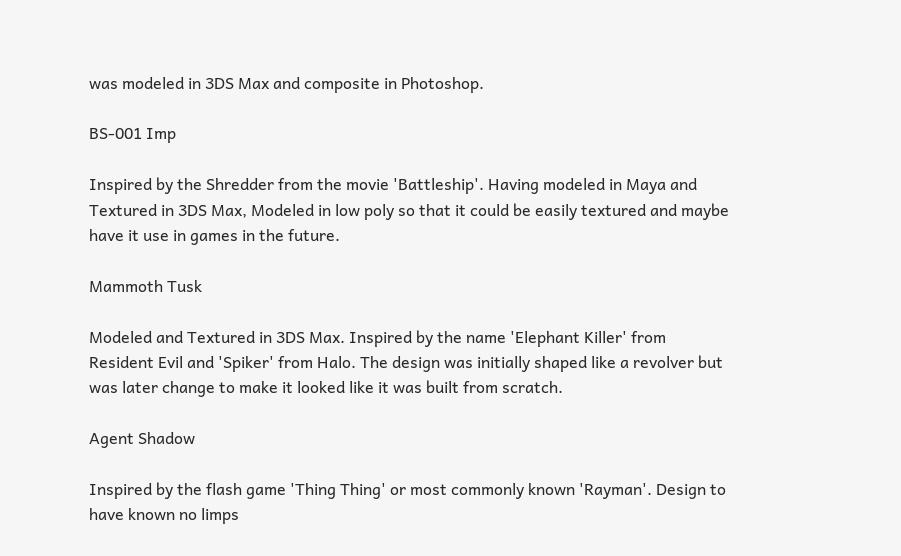was modeled in 3DS Max and composite in Photoshop.

BS-001 Imp

Inspired by the Shredder from the movie 'Battleship'. Having modeled in Maya and Textured in 3DS Max, Modeled in low poly so that it could be easily textured and maybe have it use in games in the future.

Mammoth Tusk

Modeled and Textured in 3DS Max. Inspired by the name 'Elephant Killer' from Resident Evil and 'Spiker' from Halo. The design was initially shaped like a revolver but was later change to make it looked like it was built from scratch.

Agent Shadow

Inspired by the flash game 'Thing Thing' or most commonly known 'Rayman'. Design to have known no limps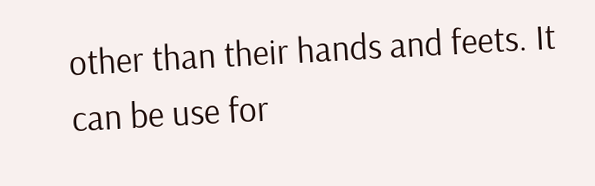other than their hands and feets. It can be use for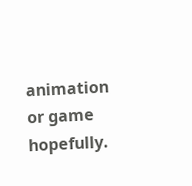animation or game hopefully.